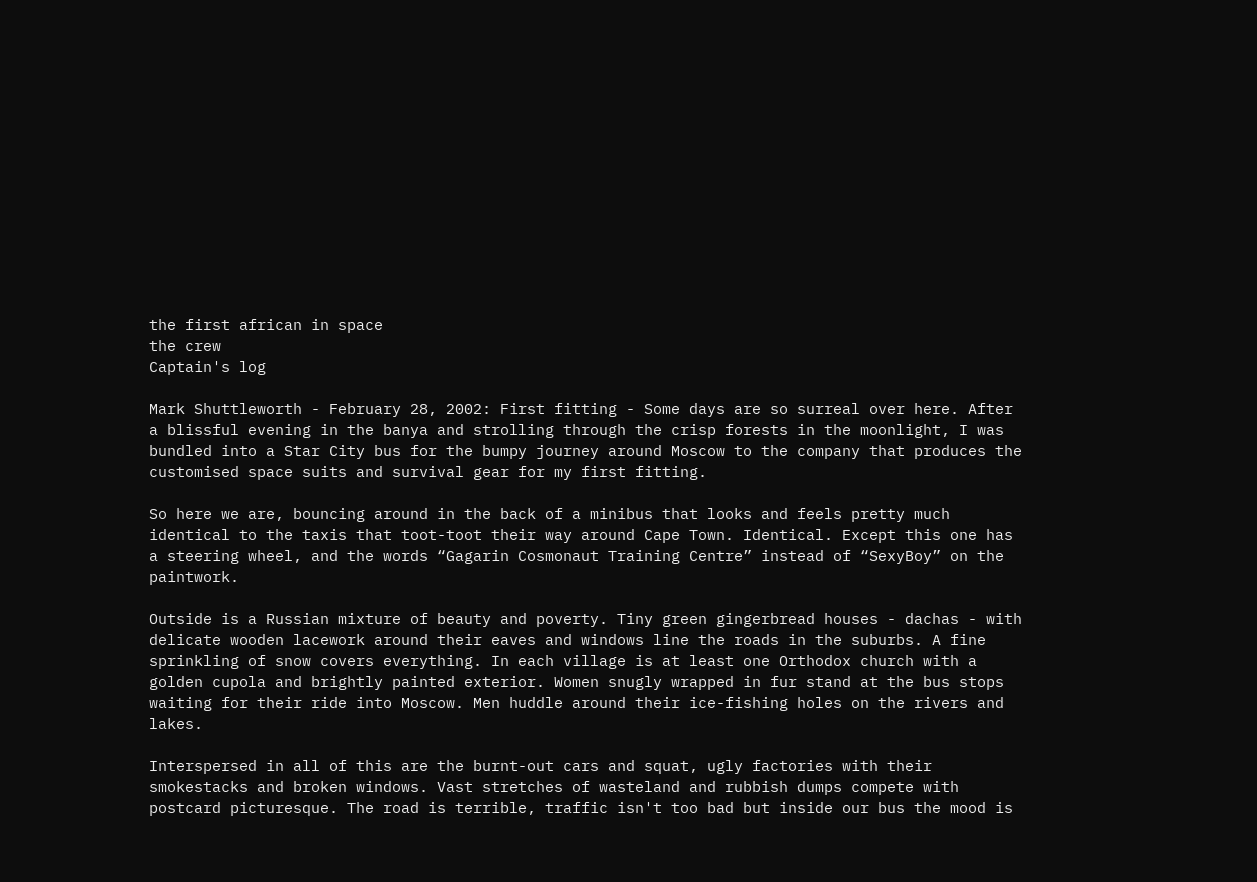the first african in space
the crew
Captain's log

Mark Shuttleworth - February 28, 2002: First fitting - Some days are so surreal over here. After a blissful evening in the banya and strolling through the crisp forests in the moonlight, I was bundled into a Star City bus for the bumpy journey around Moscow to the company that produces the customised space suits and survival gear for my first fitting.

So here we are, bouncing around in the back of a minibus that looks and feels pretty much identical to the taxis that toot-toot their way around Cape Town. Identical. Except this one has a steering wheel, and the words “Gagarin Cosmonaut Training Centre” instead of “SexyBoy” on the paintwork.

Outside is a Russian mixture of beauty and poverty. Tiny green gingerbread houses - dachas - with delicate wooden lacework around their eaves and windows line the roads in the suburbs. A fine sprinkling of snow covers everything. In each village is at least one Orthodox church with a golden cupola and brightly painted exterior. Women snugly wrapped in fur stand at the bus stops waiting for their ride into Moscow. Men huddle around their ice-fishing holes on the rivers and lakes.

Interspersed in all of this are the burnt-out cars and squat, ugly factories with their smokestacks and broken windows. Vast stretches of wasteland and rubbish dumps compete with postcard picturesque. The road is terrible, traffic isn't too bad but inside our bus the mood is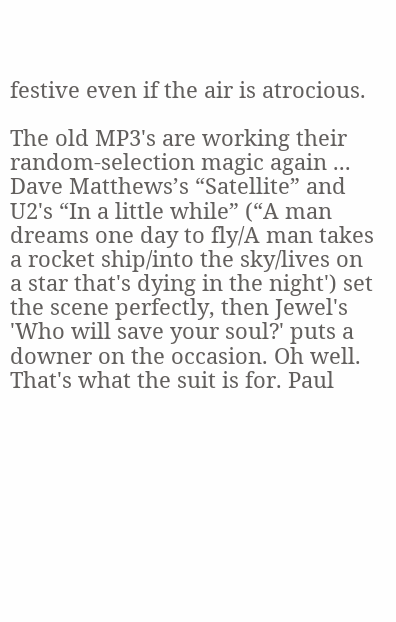festive even if the air is atrocious.

The old MP3's are working their random-selection magic again ... Dave Matthews’s “Satellite” and U2's “In a little while” (“A man dreams one day to fly/A man takes a rocket ship/into the sky/lives on a star that's dying in the night') set the scene perfectly, then Jewel's 'Who will save your soul?' puts a downer on the occasion. Oh well. That's what the suit is for. Paul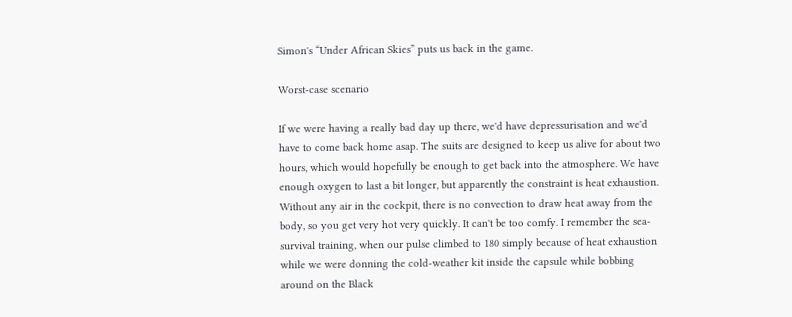Simon's “Under African Skies” puts us back in the game.

Worst-case scenario

If we were having a really bad day up there, we'd have depressurisation and we'd have to come back home asap. The suits are designed to keep us alive for about two hours, which would hopefully be enough to get back into the atmosphere. We have enough oxygen to last a bit longer, but apparently the constraint is heat exhaustion. Without any air in the cockpit, there is no convection to draw heat away from the body, so you get very hot very quickly. It can't be too comfy. I remember the sea-survival training, when our pulse climbed to 180 simply because of heat exhaustion while we were donning the cold-weather kit inside the capsule while bobbing around on the Black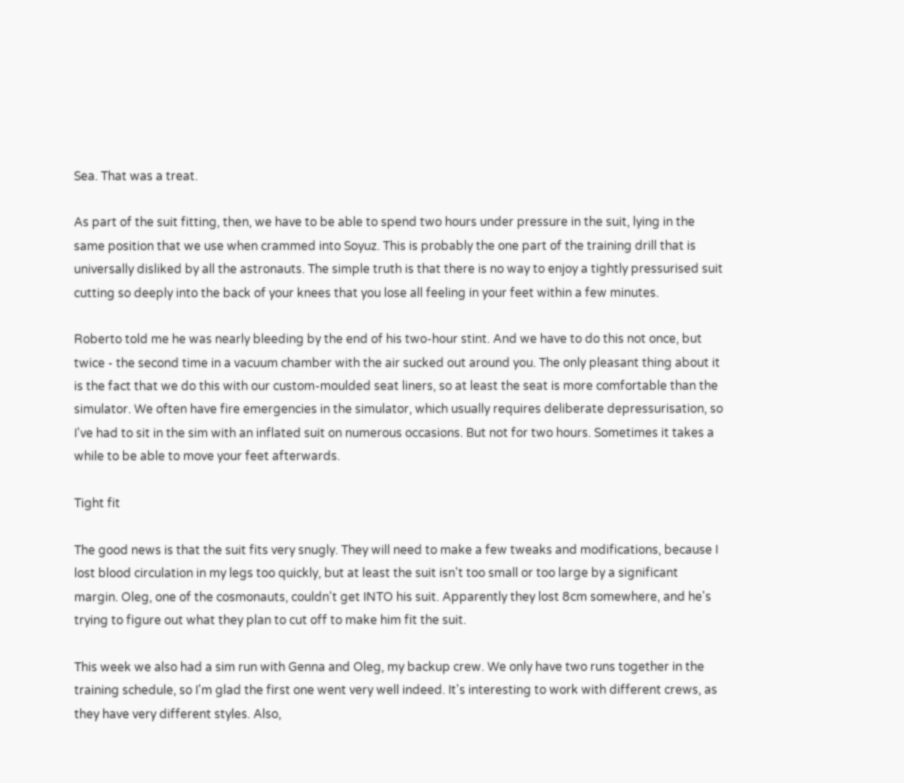Sea. That was a treat.

As part of the suit fitting, then, we have to be able to spend two hours under pressure in the suit, lying in the same position that we use when crammed into Soyuz. This is probably the one part of the training drill that is universally disliked by all the astronauts. The simple truth is that there is no way to enjoy a tightly pressurised suit cutting so deeply into the back of your knees that you lose all feeling in your feet within a few minutes.

Roberto told me he was nearly bleeding by the end of his two-hour stint. And we have to do this not once, but twice - the second time in a vacuum chamber with the air sucked out around you. The only pleasant thing about it is the fact that we do this with our custom-moulded seat liners, so at least the seat is more comfortable than the simulator. We often have fire emergencies in the simulator, which usually requires deliberate depressurisation, so I've had to sit in the sim with an inflated suit on numerous occasions. But not for two hours. Sometimes it takes a while to be able to move your feet afterwards.

Tight fit

The good news is that the suit fits very snugly. They will need to make a few tweaks and modifications, because I lost blood circulation in my legs too quickly, but at least the suit isn't too small or too large by a significant margin. Oleg, one of the cosmonauts, couldn't get INTO his suit. Apparently they lost 8cm somewhere, and he's trying to figure out what they plan to cut off to make him fit the suit.

This week we also had a sim run with Genna and Oleg, my backup crew. We only have two runs together in the training schedule, so I'm glad the first one went very well indeed. It's interesting to work with different crews, as they have very different styles. Also,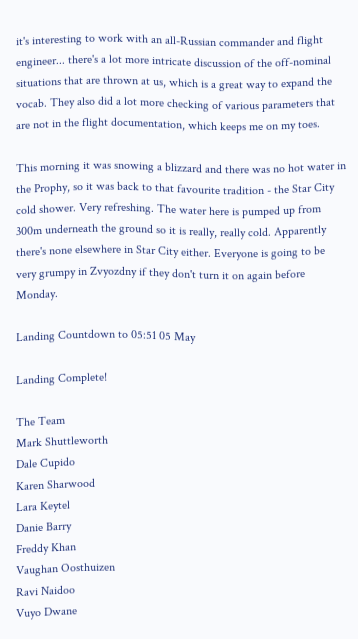it's interesting to work with an all-Russian commander and flight engineer... there's a lot more intricate discussion of the off-nominal situations that are thrown at us, which is a great way to expand the vocab. They also did a lot more checking of various parameters that are not in the flight documentation, which keeps me on my toes.

This morning it was snowing a blizzard and there was no hot water in the Prophy, so it was back to that favourite tradition - the Star City cold shower. Very refreshing. The water here is pumped up from 300m underneath the ground so it is really, really cold. Apparently there's none elsewhere in Star City either. Everyone is going to be very grumpy in Zvyozdny if they don't turn it on again before Monday.

Landing Countdown to 05:51 05 May

Landing Complete!

The Team
Mark Shuttleworth
Dale Cupido
Karen Sharwood
Lara Keytel
Danie Barry
Freddy Khan
Vaughan Oosthuizen
Ravi Naidoo
Vuyo Dwane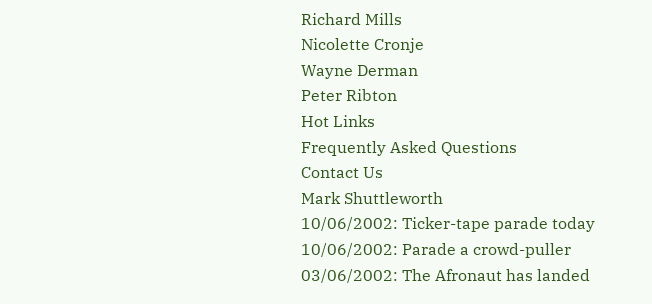Richard Mills
Nicolette Cronje
Wayne Derman
Peter Ribton
Hot Links
Frequently Asked Questions
Contact Us
Mark Shuttleworth
10/06/2002: Ticker-tape parade today
10/06/2002: Parade a crowd-puller
03/06/2002: The Afronaut has landed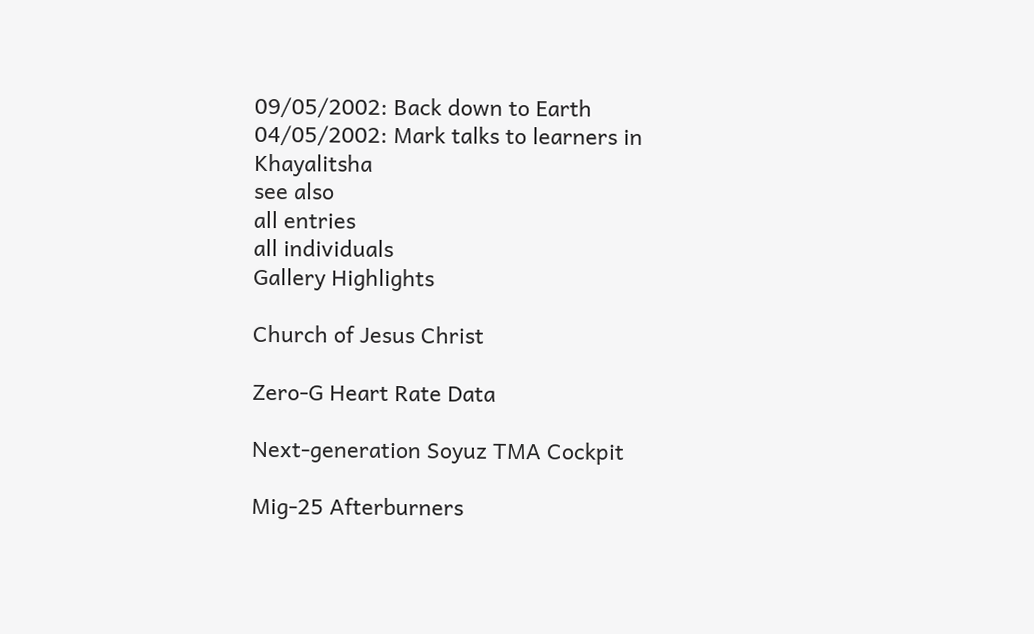09/05/2002: Back down to Earth
04/05/2002: Mark talks to learners in Khayalitsha
see also
all entries
all individuals
Gallery Highlights

Church of Jesus Christ

Zero-G Heart Rate Data

Next-generation Soyuz TMA Cockpit

Mig-25 Afterburners